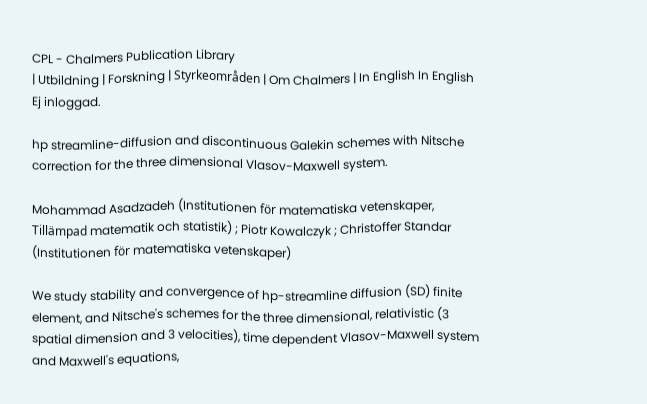CPL - Chalmers Publication Library
| Utbildning | Forskning | Styrkeområden | Om Chalmers | In English In English Ej inloggad.

hp streamline-diffusion and discontinuous Galekin schemes with Nitsche correction for the three dimensional Vlasov-Maxwell system.

Mohammad Asadzadeh (Institutionen för matematiska vetenskaper, Tillämpad matematik och statistik) ; Piotr Kowalczyk ; Christoffer Standar (Institutionen för matematiska vetenskaper)

We study stability and convergence of hp-streamline diffusion (SD) finite element, and Nitsche's schemes for the three dimensional, relativistic (3 spatial dimension and 3 velocities), time dependent Vlasov-Maxwell system and Maxwell's equations,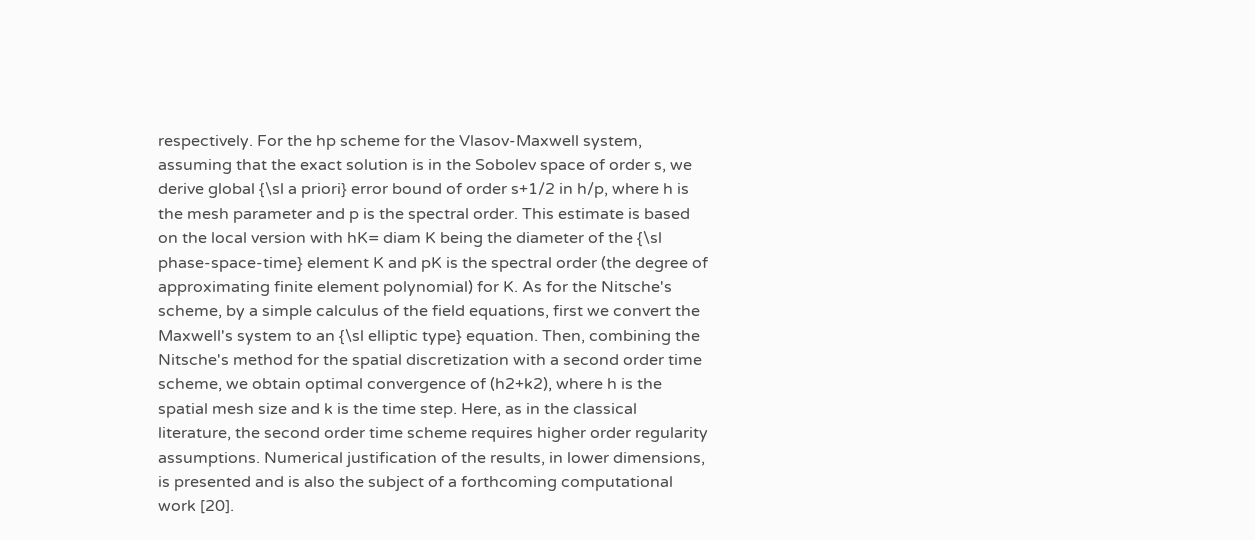respectively. For the hp scheme for the Vlasov-Maxwell system, assuming that the exact solution is in the Sobolev space of order s, we derive global {\sl a priori} error bound of order s+1/2 in h/p, where h is the mesh parameter and p is the spectral order. This estimate is based on the local version with hK= diam K being the diameter of the {\sl phase-space-time} element K and pK is the spectral order (the degree of approximating finite element polynomial) for K. As for the Nitsche's scheme, by a simple calculus of the field equations, first we convert the Maxwell's system to an {\sl elliptic type} equation. Then, combining the Nitsche's method for the spatial discretization with a second order time scheme, we obtain optimal convergence of (h2+k2), where h is the spatial mesh size and k is the time step. Here, as in the classical literature, the second order time scheme requires higher order regularity assumptions. Numerical justification of the results, in lower dimensions, is presented and is also the subject of a forthcoming computational work [20].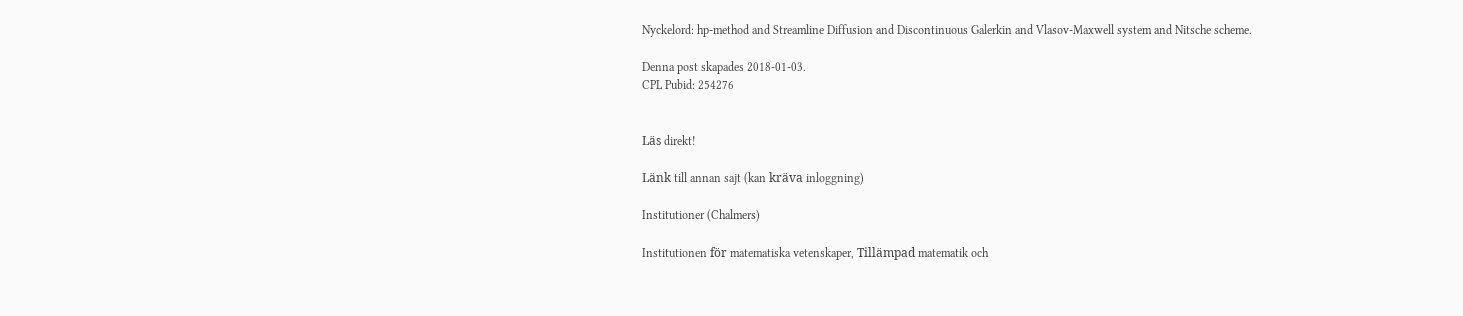Nyckelord: hp-method and Streamline Diffusion and Discontinuous Galerkin and Vlasov-Maxwell system and Nitsche scheme.

Denna post skapades 2018-01-03.
CPL Pubid: 254276


Läs direkt!

Länk till annan sajt (kan kräva inloggning)

Institutioner (Chalmers)

Institutionen för matematiska vetenskaper, Tillämpad matematik och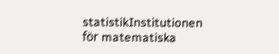statistikInstitutionen för matematiska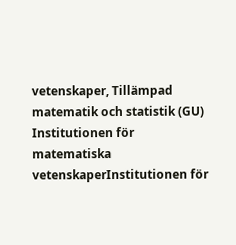vetenskaper, Tillämpad matematik och statistik (GU)
Institutionen för matematiska vetenskaperInstitutionen för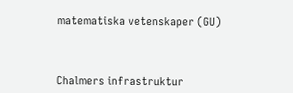matematiska vetenskaper (GU)



Chalmers infrastruktur